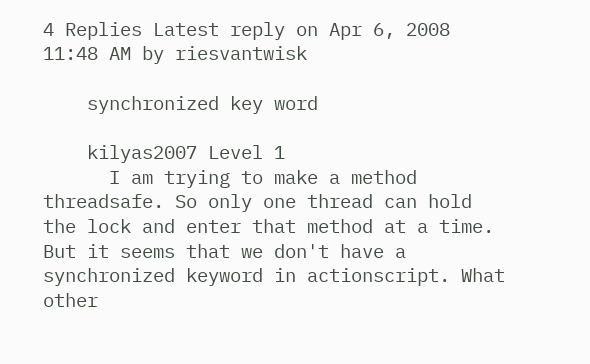4 Replies Latest reply on Apr 6, 2008 11:48 AM by riesvantwisk

    synchronized key word

    kilyas2007 Level 1
      I am trying to make a method threadsafe. So only one thread can hold the lock and enter that method at a time. But it seems that we don't have a synchronized keyword in actionscript. What other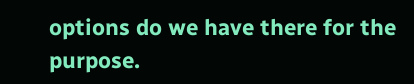options do we have there for the purpose.